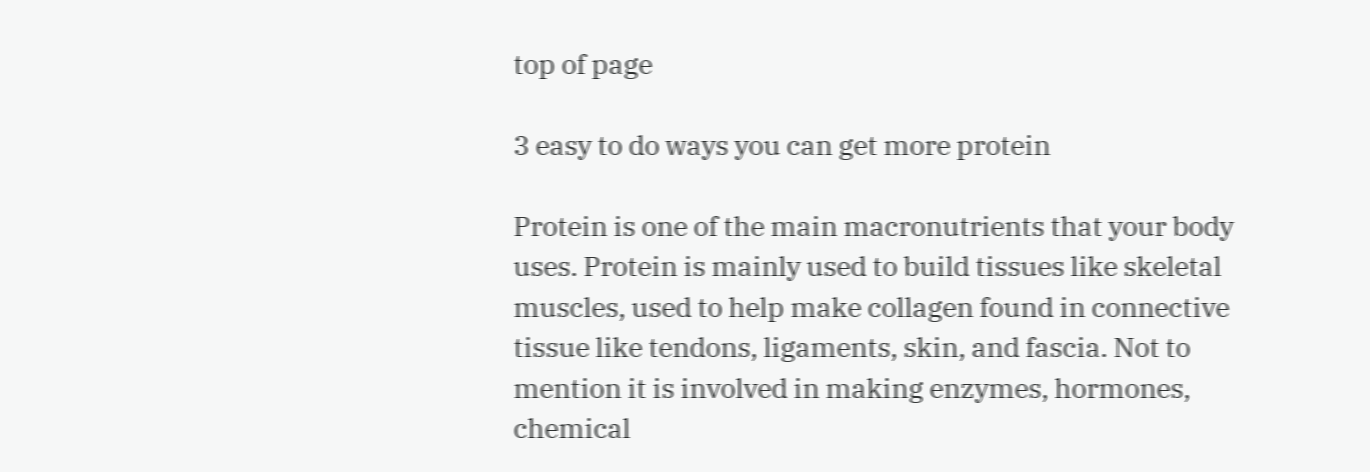top of page

3 easy to do ways you can get more protein

Protein is one of the main macronutrients that your body uses. Protein is mainly used to build tissues like skeletal muscles, used to help make collagen found in connective tissue like tendons, ligaments, skin, and fascia. Not to mention it is involved in making enzymes, hormones, chemical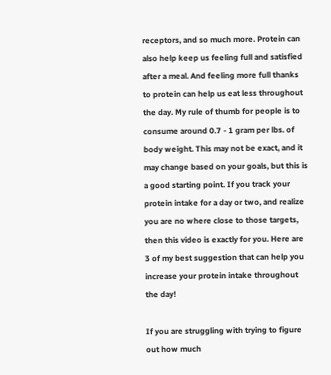receptors, and so much more. Protein can also help keep us feeling full and satisfied after a meal. And feeling more full thanks to protein can help us eat less throughout the day. My rule of thumb for people is to consume around 0.7 - 1 gram per lbs. of body weight. This may not be exact, and it may change based on your goals, but this is a good starting point. If you track your protein intake for a day or two, and realize you are no where close to those targets, then this video is exactly for you. Here are 3 of my best suggestion that can help you increase your protein intake throughout the day!

If you are struggling with trying to figure out how much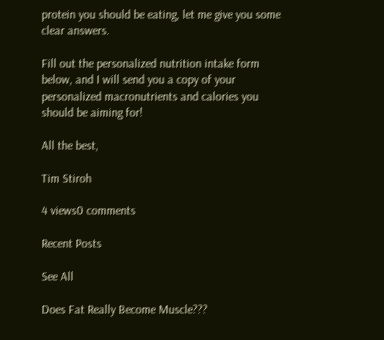protein you should be eating, let me give you some clear answers.

Fill out the personalized nutrition intake form below, and I will send you a copy of your personalized macronutrients and calories you should be aiming for!

All the best,

Tim Stiroh

4 views0 comments

Recent Posts

See All

Does Fat Really Become Muscle???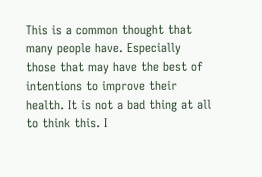This is a common thought that many people have. Especially those that may have the best of intentions to improve their health. It is not a bad thing at all to think this. I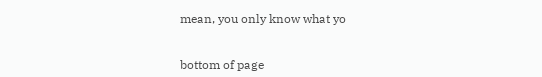mean, you only know what yo


bottom of page